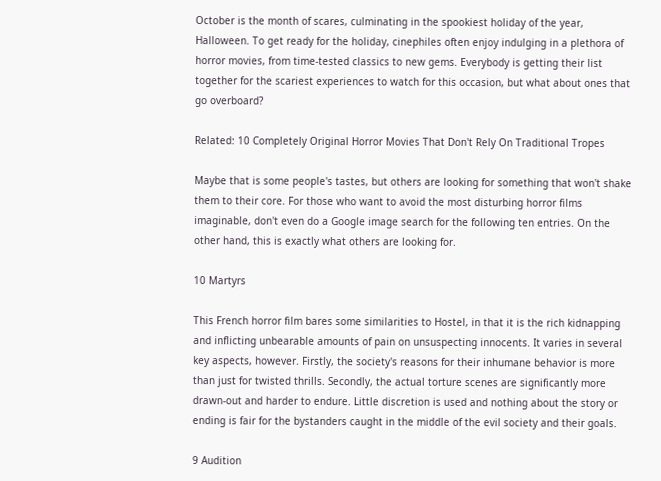October is the month of scares, culminating in the spookiest holiday of the year, Halloween. To get ready for the holiday, cinephiles often enjoy indulging in a plethora of horror movies, from time-tested classics to new gems. Everybody is getting their list together for the scariest experiences to watch for this occasion, but what about ones that go overboard?

Related: 10 Completely Original Horror Movies That Don't Rely On Traditional Tropes

Maybe that is some people's tastes, but others are looking for something that won't shake them to their core. For those who want to avoid the most disturbing horror films imaginable, don't even do a Google image search for the following ten entries. On the other hand, this is exactly what others are looking for.

10 Martyrs

This French horror film bares some similarities to Hostel, in that it is the rich kidnapping and inflicting unbearable amounts of pain on unsuspecting innocents. It varies in several key aspects, however. Firstly, the society's reasons for their inhumane behavior is more than just for twisted thrills. Secondly, the actual torture scenes are significantly more drawn-out and harder to endure. Little discretion is used and nothing about the story or ending is fair for the bystanders caught in the middle of the evil society and their goals.

9 Audition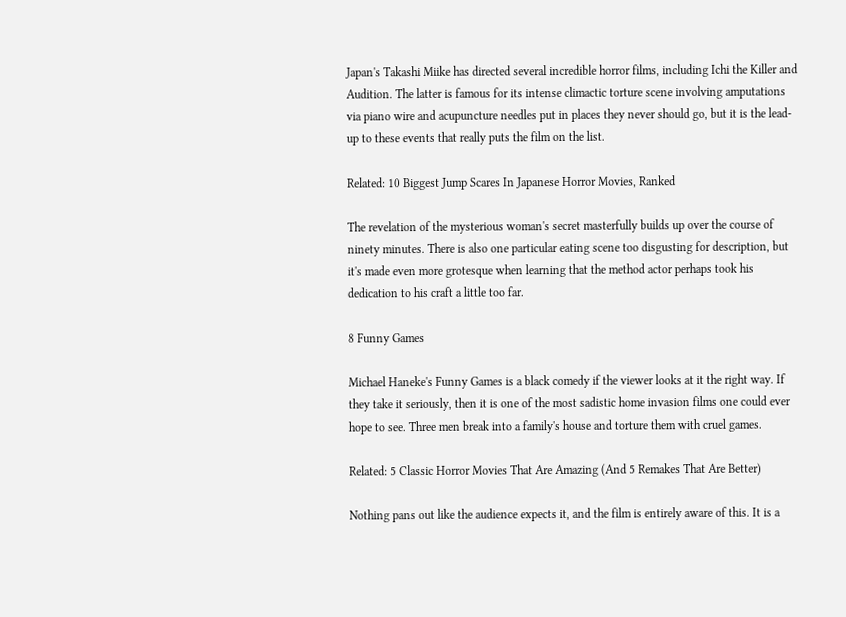Japan's Takashi Miike has directed several incredible horror films, including Ichi the Killer and Audition. The latter is famous for its intense climactic torture scene involving amputations via piano wire and acupuncture needles put in places they never should go, but it is the lead-up to these events that really puts the film on the list.

Related: 10 Biggest Jump Scares In Japanese Horror Movies, Ranked

The revelation of the mysterious woman's secret masterfully builds up over the course of ninety minutes. There is also one particular eating scene too disgusting for description, but it's made even more grotesque when learning that the method actor perhaps took his dedication to his craft a little too far.

8 Funny Games

Michael Haneke's Funny Games is a black comedy if the viewer looks at it the right way. If they take it seriously, then it is one of the most sadistic home invasion films one could ever hope to see. Three men break into a family's house and torture them with cruel games.

Related: 5 Classic Horror Movies That Are Amazing (And 5 Remakes That Are Better)

Nothing pans out like the audience expects it, and the film is entirely aware of this. It is a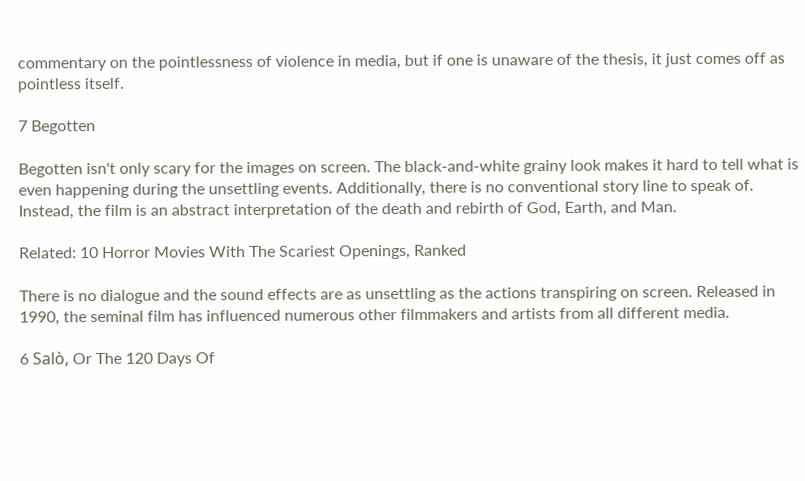commentary on the pointlessness of violence in media, but if one is unaware of the thesis, it just comes off as pointless itself.

7 Begotten

Begotten isn't only scary for the images on screen. The black-and-white grainy look makes it hard to tell what is even happening during the unsettling events. Additionally, there is no conventional story line to speak of. Instead, the film is an abstract interpretation of the death and rebirth of God, Earth, and Man.

Related: 10 Horror Movies With The Scariest Openings, Ranked

There is no dialogue and the sound effects are as unsettling as the actions transpiring on screen. Released in 1990, the seminal film has influenced numerous other filmmakers and artists from all different media.

6 Salò, Or The 120 Days Of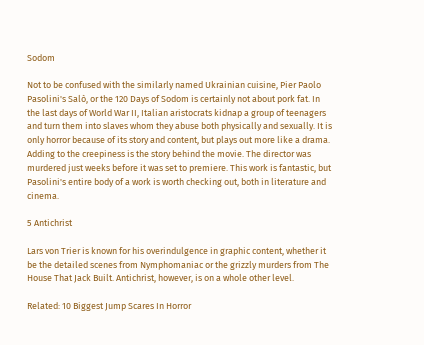Sodom

Not to be confused with the similarly named Ukrainian cuisine, Pier Paolo Pasolini's Salò, or the 120 Days of Sodom is certainly not about pork fat. In the last days of World War II, Italian aristocrats kidnap a group of teenagers and turn them into slaves whom they abuse both physically and sexually. It is only horror because of its story and content, but plays out more like a drama. Adding to the creepiness is the story behind the movie. The director was murdered just weeks before it was set to premiere. This work is fantastic, but Pasolini's entire body of a work is worth checking out, both in literature and cinema.

5 Antichrist

Lars von Trier is known for his overindulgence in graphic content, whether it be the detailed scenes from Nymphomaniac or the grizzly murders from The House That Jack Built. Antichrist, however, is on a whole other level.

Related: 10 Biggest Jump Scares In Horror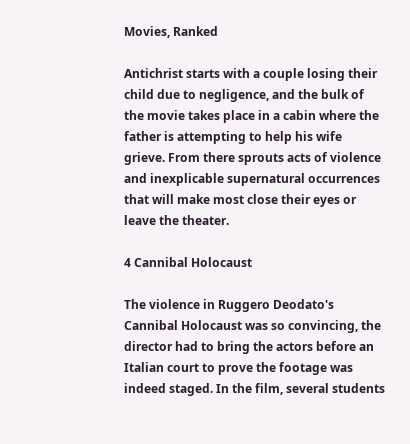Movies, Ranked

Antichrist starts with a couple losing their child due to negligence, and the bulk of the movie takes place in a cabin where the father is attempting to help his wife grieve. From there sprouts acts of violence and inexplicable supernatural occurrences that will make most close their eyes or leave the theater.

4 Cannibal Holocaust

The violence in Ruggero Deodato's Cannibal Holocaust was so convincing, the director had to bring the actors before an Italian court to prove the footage was indeed staged. In the film, several students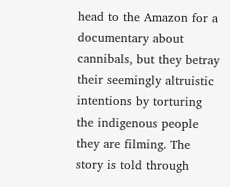head to the Amazon for a documentary about cannibals, but they betray their seemingly altruistic intentions by torturing the indigenous people they are filming. The story is told through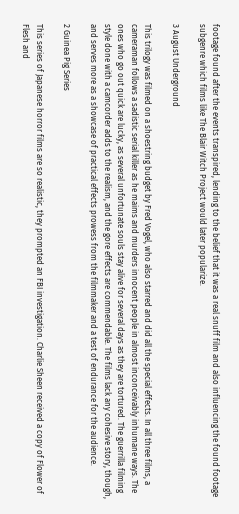footage found after the events transpired, lending to the belief that it was a real snuff film and also influencing the found footage subgenre which films like The Blair Witch Project would later popularize.

3 August Underground

This trilogy was filmed on a shoestring budget by Fred Vogel, who also starred and did all the special effects. In all three films, a cameraman follows a sadistic serial killer as he maims and murders innocent people in almost inconceivably inhumane ways. The ones who go out quick are lucky, as several unfortunate souls stay alive for several days as they are tortured. The guerrilla filming style done with a camcorder adds to the realism, and the gore effects are commendable. The films lack any cohesive story, though, and serves more as a showcase of practical effects prowess from the filmmaker and a test of endurance for the audience.

2 Guinea Pig Series

This series of Japanese horror films are so realistic, they prompted an FBI investigation. Charlie Sheen received a copy of Flower of Flesh and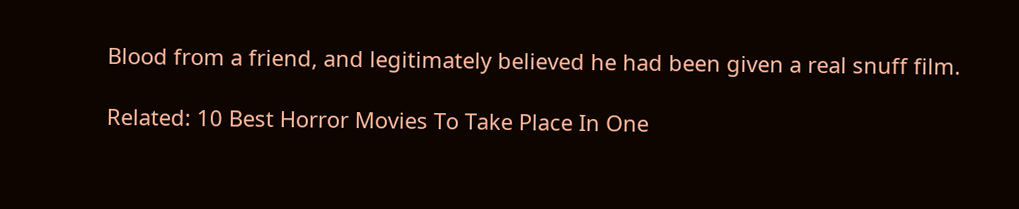Blood from a friend, and legitimately believed he had been given a real snuff film.

Related: 10 Best Horror Movies To Take Place In One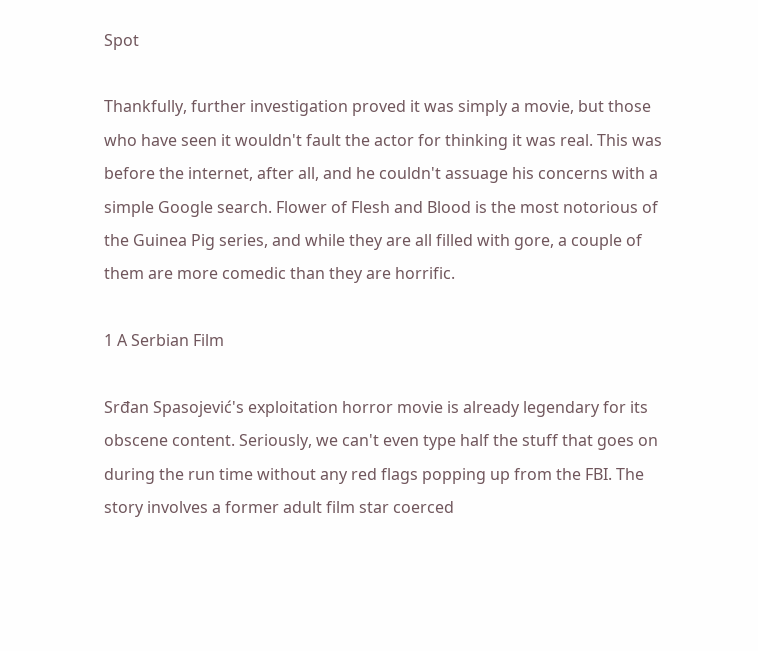Spot

Thankfully, further investigation proved it was simply a movie, but those who have seen it wouldn't fault the actor for thinking it was real. This was before the internet, after all, and he couldn't assuage his concerns with a simple Google search. Flower of Flesh and Blood is the most notorious of the Guinea Pig series, and while they are all filled with gore, a couple of them are more comedic than they are horrific.

1 A Serbian Film

Srđan Spasojević's exploitation horror movie is already legendary for its obscene content. Seriously, we can't even type half the stuff that goes on during the run time without any red flags popping up from the FBI. The story involves a former adult film star coerced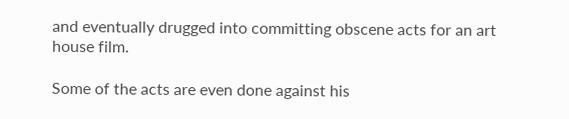and eventually drugged into committing obscene acts for an art house film.

Some of the acts are even done against his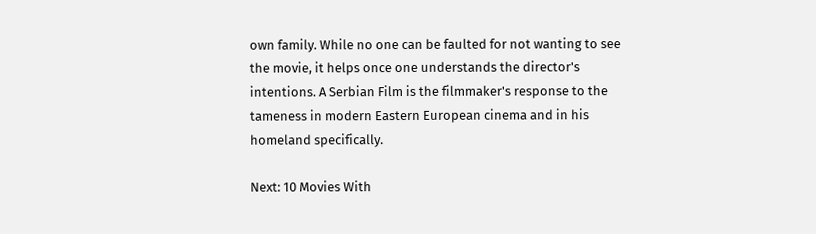own family. While no one can be faulted for not wanting to see the movie, it helps once one understands the director's intentions. A Serbian Film is the filmmaker's response to the tameness in modern Eastern European cinema and in his homeland specifically.

Next: 10 Movies With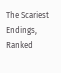The Scariest Endings, Ranked